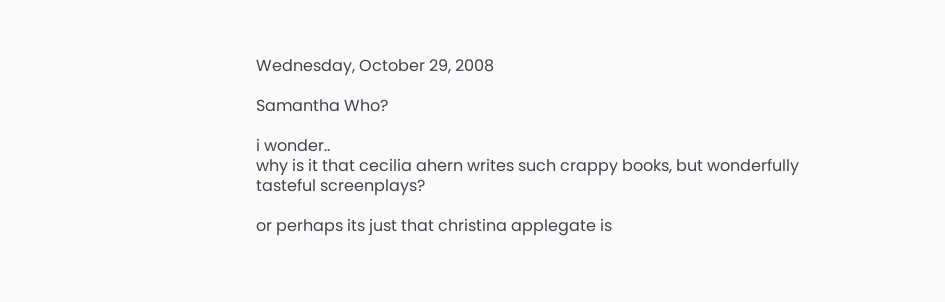Wednesday, October 29, 2008

Samantha Who?

i wonder..
why is it that cecilia ahern writes such crappy books, but wonderfully tasteful screenplays?

or perhaps its just that christina applegate is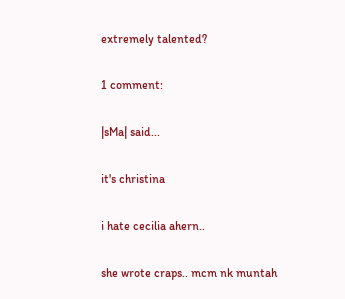extremely talented?

1 comment:

|sMa| said...

it's christina

i hate cecilia ahern..

she wrote craps.. mcm nk muntah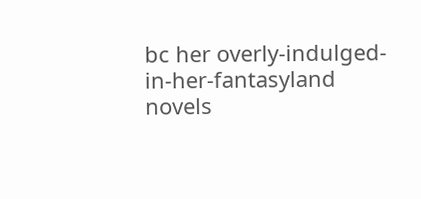bc her overly-indulged-in-her-fantasyland novels